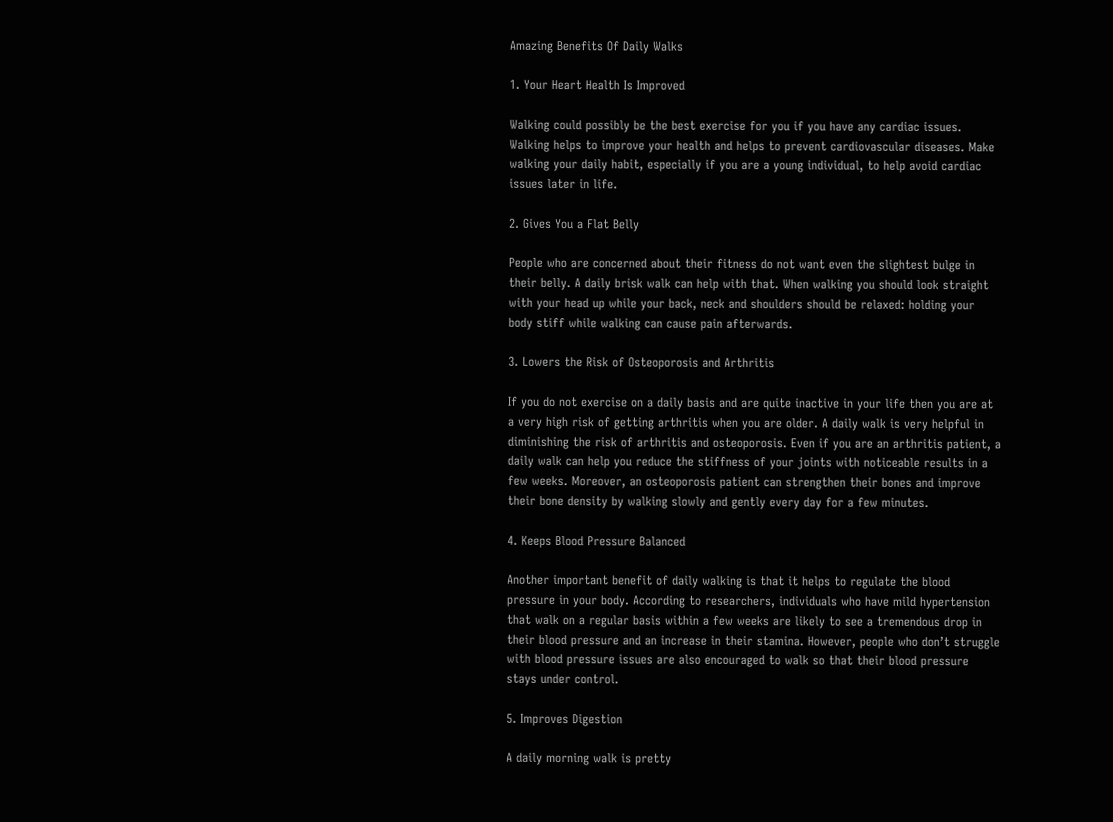Amazing Benefits Of Daily Walks

1. Your Heart Health Is Improved

Walking could possibly be the best exercise for you if you have any cardiac issues. Walking helps to improve your health and helps to prevent cardiovascular diseases. Make walking your daily habit, especially if you are a young individual, to help avoid cardiac issues later in life.

2. Gives You a Flat Belly

People who are concerned about their fitness do not want even the slightest bulge in their belly. A daily brisk walk can help with that. When walking you should look straight with your head up while your back, neck and shoulders should be relaxed: holding your body stiff while walking can cause pain afterwards.

3. Lowers the Risk of Osteoporosis and Arthritis

If you do not exercise on a daily basis and are quite inactive in your life then you are at a very high risk of getting arthritis when you are older. A daily walk is very helpful in diminishing the risk of arthritis and osteoporosis. Even if you are an arthritis patient, a daily walk can help you reduce the stiffness of your joints with noticeable results in a few weeks. Moreover, an osteoporosis patient can strengthen their bones and improve their bone density by walking slowly and gently every day for a few minutes.

4. Keeps Blood Pressure Balanced

Another important benefit of daily walking is that it helps to regulate the blood pressure in your body. According to researchers, individuals who have mild hypertension that walk on a regular basis within a few weeks are likely to see a tremendous drop in their blood pressure and an increase in their stamina. However, people who don’t struggle with blood pressure issues are also encouraged to walk so that their blood pressure stays under control.

5. Improves Digestion

A daily morning walk is pretty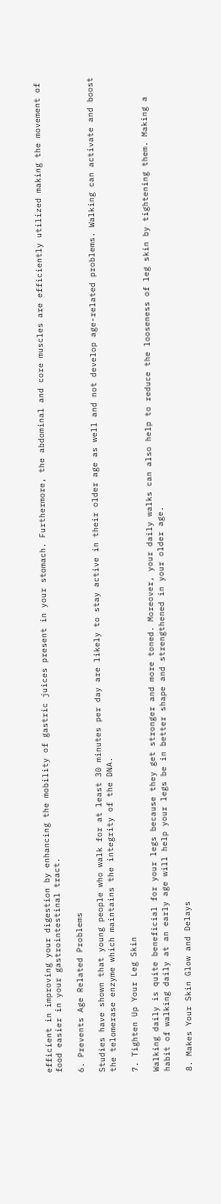efficient in improving your digestion by enhancing the mobility of gastric juices present in your stomach. Furthermore, the abdominal and core muscles are efficiently utilized making the movement of food easier in your gastrointestinal tract.

6. Prevents Age Related Problems

Studies have shown that young people who walk for at least 30 minutes per day are likely to stay active in their older age as well and not develop age-related problems. Walking can activate and boost the telomerase enzyme which maintains the integrity of the DNA.

7. Tighten Up Your Leg Skin

Walking daily is quite beneficial for your legs because they get stronger and more toned. Moreover, your daily walks can also help to reduce the looseness of leg skin by tightening them. Making a habit of walking daily at an early age will help your legs be in better shape and strengthened in your older age.

8. Makes Your Skin Glow and Delays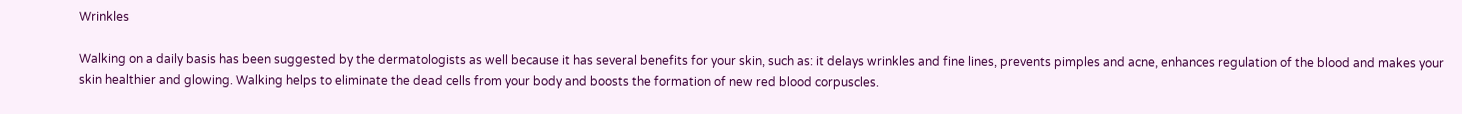Wrinkles

Walking on a daily basis has been suggested by the dermatologists as well because it has several benefits for your skin, such as: it delays wrinkles and fine lines, prevents pimples and acne, enhances regulation of the blood and makes your skin healthier and glowing. Walking helps to eliminate the dead cells from your body and boosts the formation of new red blood corpuscles.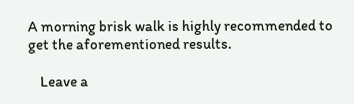A morning brisk walk is highly recommended to get the aforementioned results.

    Leave a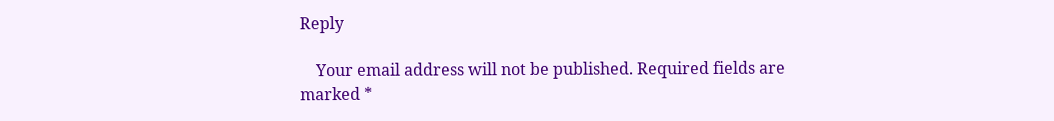Reply

    Your email address will not be published. Required fields are marked *